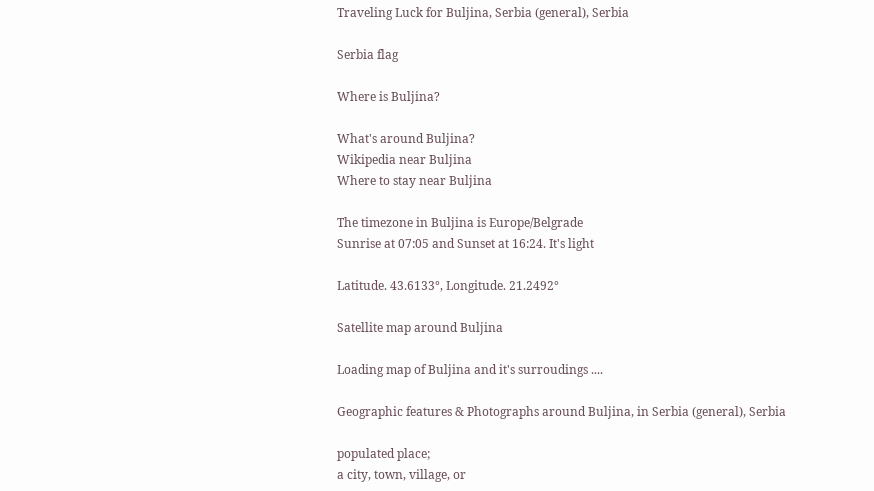Traveling Luck for Buljina, Serbia (general), Serbia

Serbia flag

Where is Buljina?

What's around Buljina?
Wikipedia near Buljina
Where to stay near Buljina

The timezone in Buljina is Europe/Belgrade
Sunrise at 07:05 and Sunset at 16:24. It's light

Latitude. 43.6133°, Longitude. 21.2492°

Satellite map around Buljina

Loading map of Buljina and it's surroudings ....

Geographic features & Photographs around Buljina, in Serbia (general), Serbia

populated place;
a city, town, village, or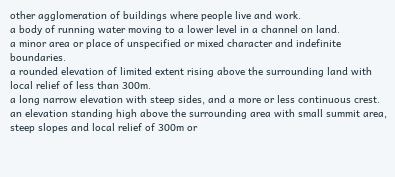other agglomeration of buildings where people live and work.
a body of running water moving to a lower level in a channel on land.
a minor area or place of unspecified or mixed character and indefinite boundaries.
a rounded elevation of limited extent rising above the surrounding land with local relief of less than 300m.
a long narrow elevation with steep sides, and a more or less continuous crest.
an elevation standing high above the surrounding area with small summit area, steep slopes and local relief of 300m or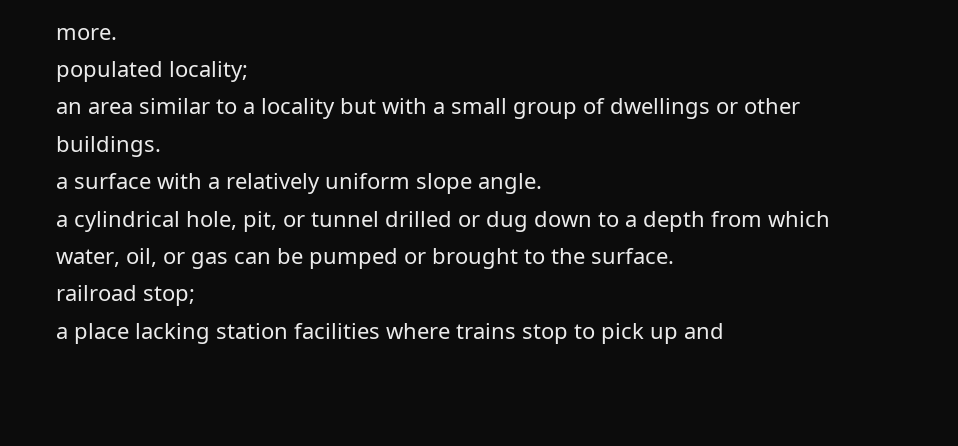more.
populated locality;
an area similar to a locality but with a small group of dwellings or other buildings.
a surface with a relatively uniform slope angle.
a cylindrical hole, pit, or tunnel drilled or dug down to a depth from which water, oil, or gas can be pumped or brought to the surface.
railroad stop;
a place lacking station facilities where trains stop to pick up and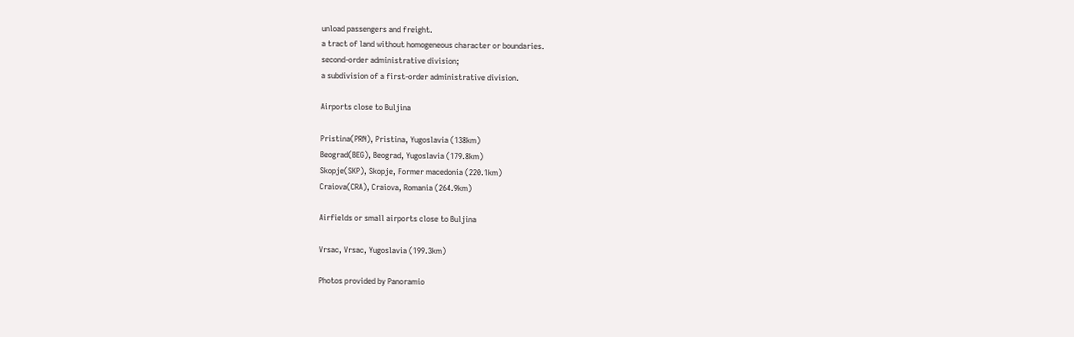unload passengers and freight.
a tract of land without homogeneous character or boundaries.
second-order administrative division;
a subdivision of a first-order administrative division.

Airports close to Buljina

Pristina(PRN), Pristina, Yugoslavia (138km)
Beograd(BEG), Beograd, Yugoslavia (179.8km)
Skopje(SKP), Skopje, Former macedonia (220.1km)
Craiova(CRA), Craiova, Romania (264.9km)

Airfields or small airports close to Buljina

Vrsac, Vrsac, Yugoslavia (199.3km)

Photos provided by Panoramio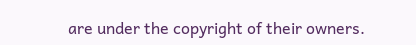are under the copyright of their owners.